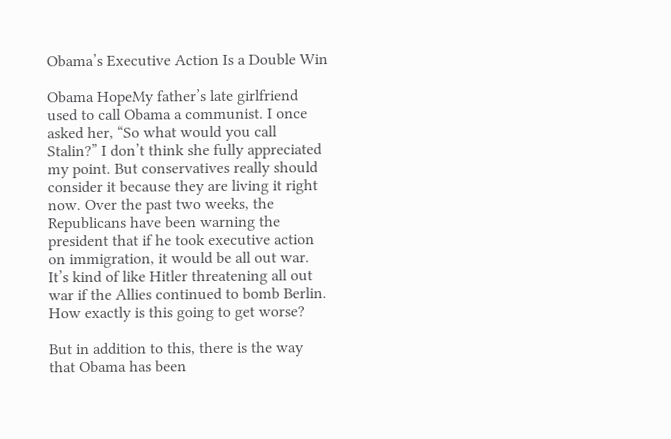Obama’s Executive Action Is a Double Win

Obama HopeMy father’s late girlfriend used to call Obama a communist. I once asked her, “So what would you call Stalin?” I don’t think she fully appreciated my point. But conservatives really should consider it because they are living it right now. Over the past two weeks, the Republicans have been warning the president that if he took executive action on immigration, it would be all out war. It’s kind of like Hitler threatening all out war if the Allies continued to bomb Berlin. How exactly is this going to get worse?

But in addition to this, there is the way that Obama has been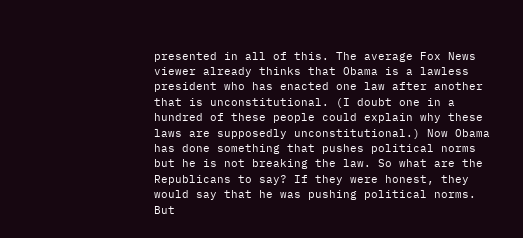presented in all of this. The average Fox News viewer already thinks that Obama is a lawless president who has enacted one law after another that is unconstitutional. (I doubt one in a hundred of these people could explain why these laws are supposedly unconstitutional.) Now Obama has done something that pushes political norms but he is not breaking the law. So what are the Republicans to say? If they were honest, they would say that he was pushing political norms. But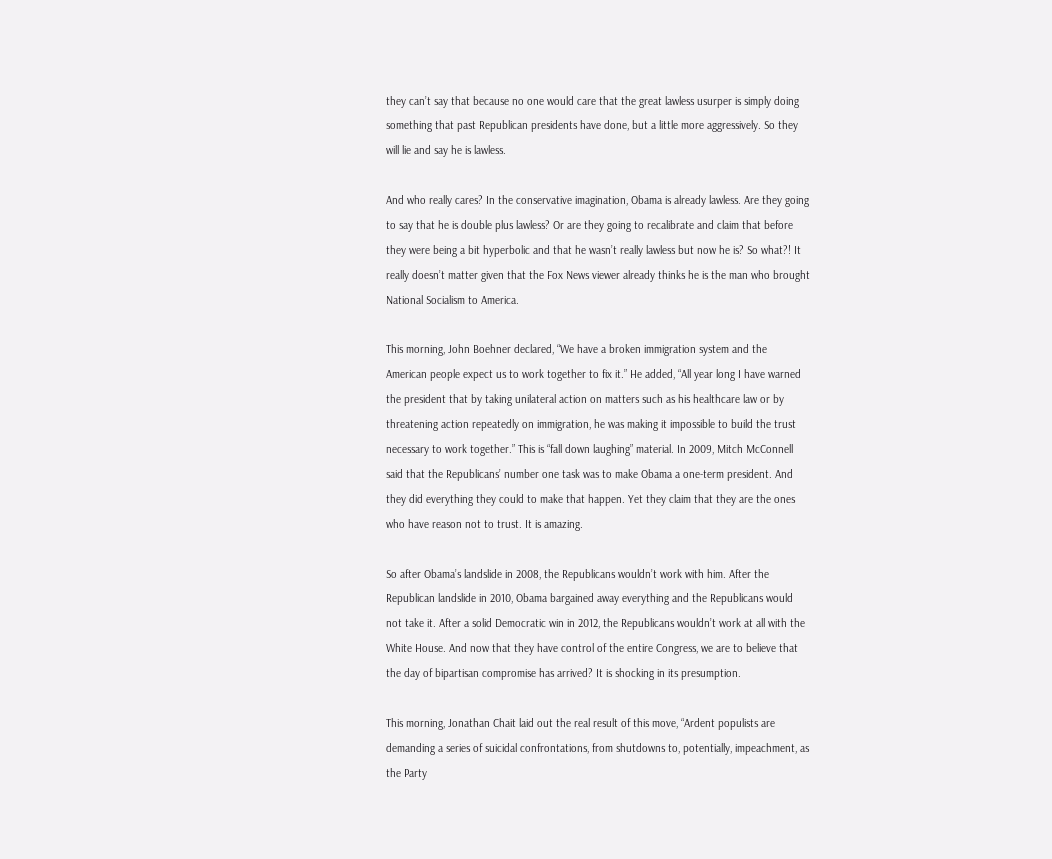they can’t say that because no one would care that the great lawless usurper is simply doing something that past Republican presidents have done, but a little more aggressively. So they will lie and say he is lawless.

And who really cares? In the conservative imagination, Obama is already lawless. Are they going to say that he is double plus lawless? Or are they going to recalibrate and claim that before they were being a bit hyperbolic and that he wasn’t really lawless but now he is? So what?! It really doesn’t matter given that the Fox News viewer already thinks he is the man who brought National Socialism to America.

This morning, John Boehner declared, “We have a broken immigration system and the American people expect us to work together to fix it.” He added, “All year long I have warned the president that by taking unilateral action on matters such as his healthcare law or by threatening action repeatedly on immigration, he was making it impossible to build the trust necessary to work together.” This is “fall down laughing” material. In 2009, Mitch McConnell said that the Republicans’ number one task was to make Obama a one-term president. And they did everything they could to make that happen. Yet they claim that they are the ones who have reason not to trust. It is amazing.

So after Obama’s landslide in 2008, the Republicans wouldn’t work with him. After the Republican landslide in 2010, Obama bargained away everything and the Republicans would not take it. After a solid Democratic win in 2012, the Republicans wouldn’t work at all with the White House. And now that they have control of the entire Congress, we are to believe that the day of bipartisan compromise has arrived? It is shocking in its presumption.

This morning, Jonathan Chait laid out the real result of this move, “Ardent populists are demanding a series of suicidal confrontations, from shutdowns to, potentially, impeachment, as the Party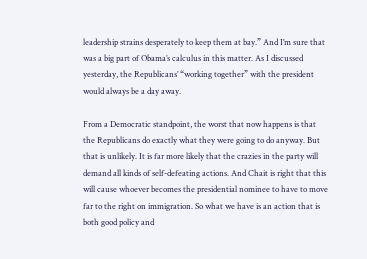leadership strains desperately to keep them at bay.” And I’m sure that was a big part of Obama’s calculus in this matter. As I discussed yesterday, the Republicans’ “working together” with the president would always be a day away.

From a Democratic standpoint, the worst that now happens is that the Republicans do exactly what they were going to do anyway. But that is unlikely. It is far more likely that the crazies in the party will demand all kinds of self-defeating actions. And Chait is right that this will cause whoever becomes the presidential nominee to have to move far to the right on immigration. So what we have is an action that is both good policy and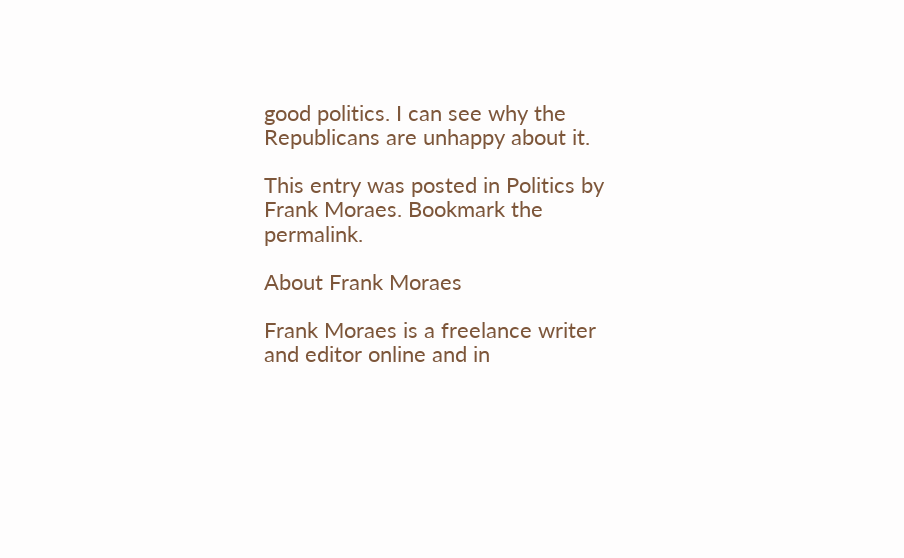good politics. I can see why the Republicans are unhappy about it.

This entry was posted in Politics by Frank Moraes. Bookmark the permalink.

About Frank Moraes

Frank Moraes is a freelance writer and editor online and in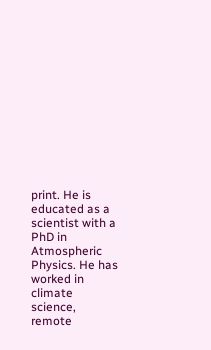print. He is educated as a scientist with a PhD in Atmospheric Physics. He has worked in climate science, remote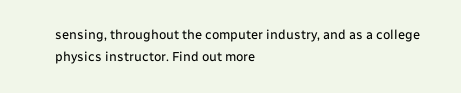sensing, throughout the computer industry, and as a college physics instructor. Find out more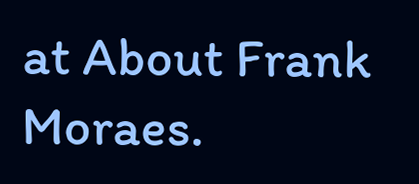at About Frank Moraes.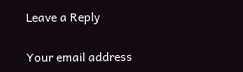Leave a Reply

Your email address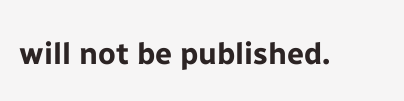will not be published.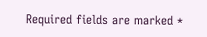Required fields are marked *